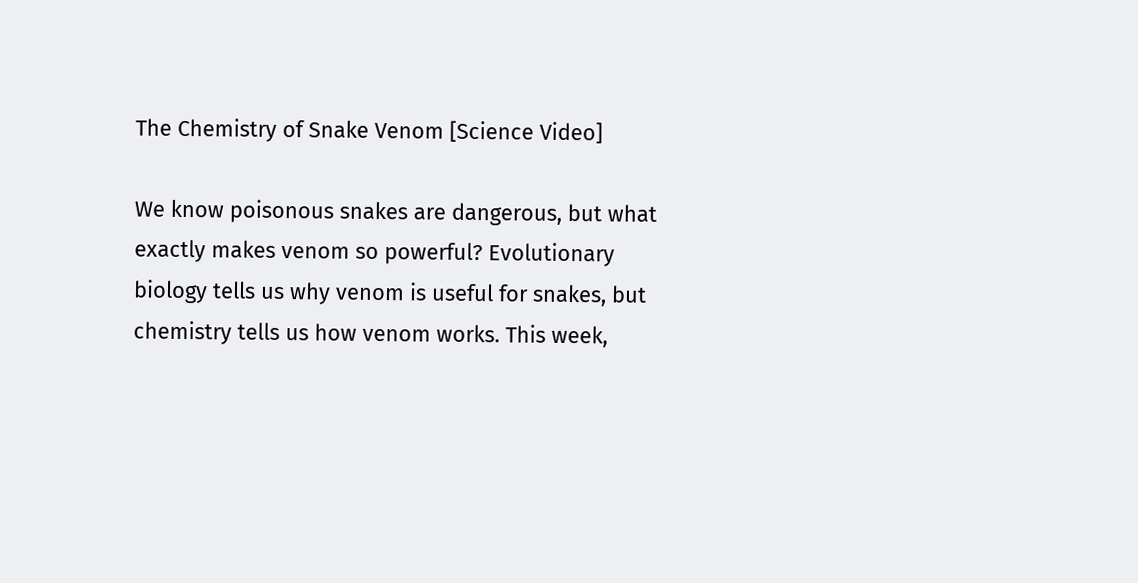The Chemistry of Snake Venom [Science Video]

We know poisonous snakes are dangerous, but what exactly makes venom so powerful? Evolutionary biology tells us why venom is useful for snakes, but chemistry tells us how venom works. This week,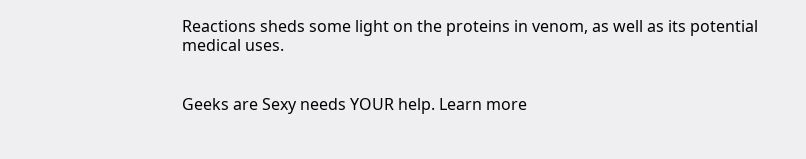Reactions sheds some light on the proteins in venom, as well as its potential medical uses.


Geeks are Sexy needs YOUR help. Learn more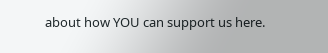about how YOU can support us here.